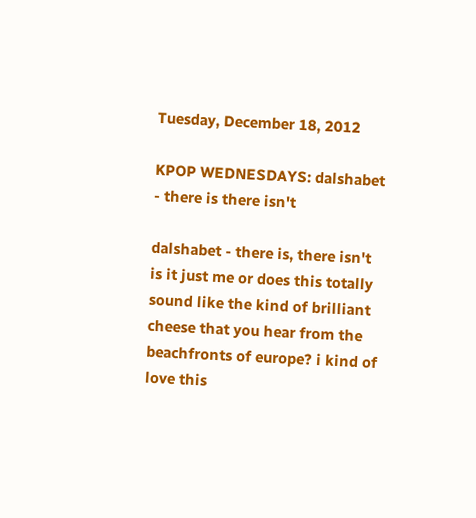Tuesday, December 18, 2012

KPOP WEDNESDAYS: dalshabet - there is there isn't

dalshabet - there is, there isn't
is it just me or does this totally sound like the kind of brilliant cheese that you hear from the beachfronts of europe? i kind of love this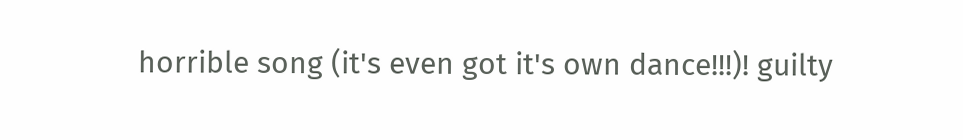horrible song (it's even got it's own dance!!!)! guilty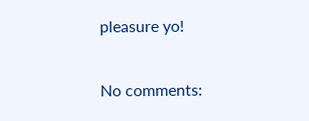pleasure yo!

No comments: